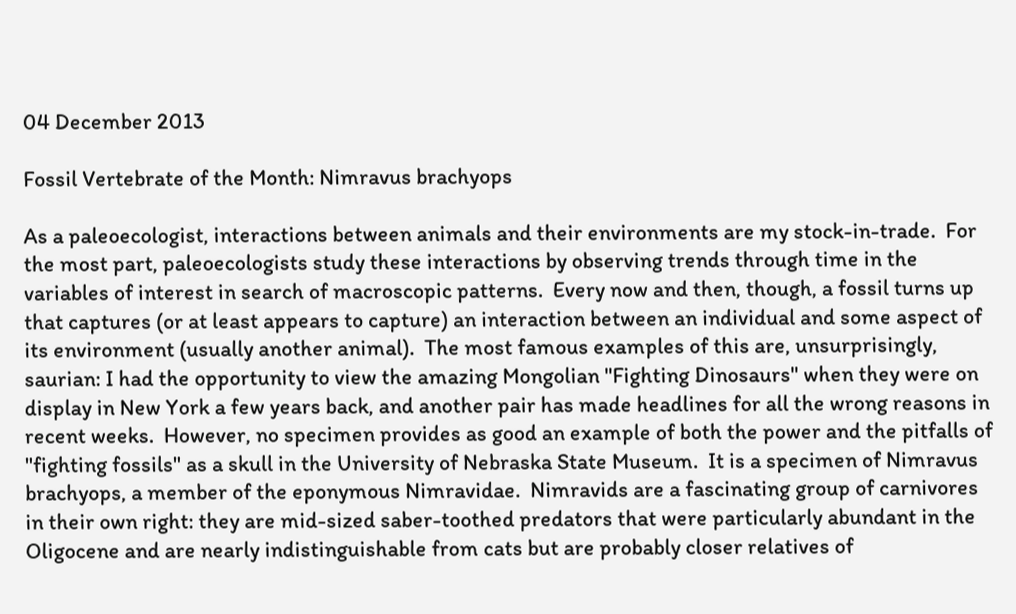04 December 2013

Fossil Vertebrate of the Month: Nimravus brachyops

As a paleoecologist, interactions between animals and their environments are my stock-in-trade.  For the most part, paleoecologists study these interactions by observing trends through time in the variables of interest in search of macroscopic patterns.  Every now and then, though, a fossil turns up that captures (or at least appears to capture) an interaction between an individual and some aspect of its environment (usually another animal).  The most famous examples of this are, unsurprisingly, saurian: I had the opportunity to view the amazing Mongolian "Fighting Dinosaurs" when they were on display in New York a few years back, and another pair has made headlines for all the wrong reasons in recent weeks.  However, no specimen provides as good an example of both the power and the pitfalls of "fighting fossils" as a skull in the University of Nebraska State Museum.  It is a specimen of Nimravus brachyops, a member of the eponymous Nimravidae.  Nimravids are a fascinating group of carnivores in their own right: they are mid-sized saber-toothed predators that were particularly abundant in the Oligocene and are nearly indistinguishable from cats but are probably closer relatives of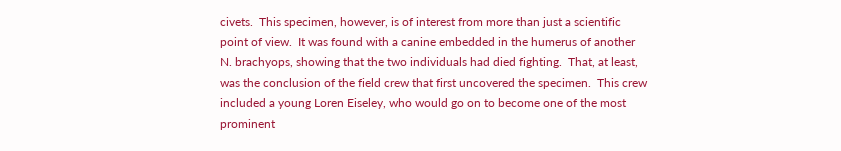civets.  This specimen, however, is of interest from more than just a scientific point of view.  It was found with a canine embedded in the humerus of another N. brachyops, showing that the two individuals had died fighting.  That, at least, was the conclusion of the field crew that first uncovered the specimen.  This crew included a young Loren Eiseley, who would go on to become one of the most prominent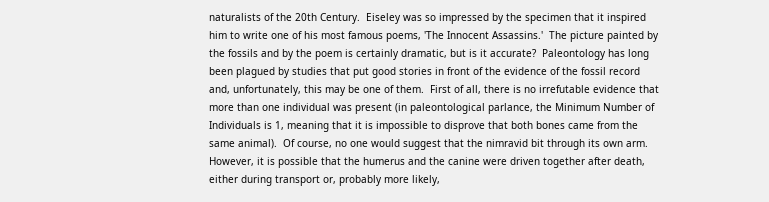naturalists of the 20th Century.  Eiseley was so impressed by the specimen that it inspired him to write one of his most famous poems, 'The Innocent Assassins.'  The picture painted by the fossils and by the poem is certainly dramatic, but is it accurate?  Paleontology has long been plagued by studies that put good stories in front of the evidence of the fossil record and, unfortunately, this may be one of them.  First of all, there is no irrefutable evidence that more than one individual was present (in paleontological parlance, the Minimum Number of Individuals is 1, meaning that it is impossible to disprove that both bones came from the same animal).  Of course, no one would suggest that the nimravid bit through its own arm.  However, it is possible that the humerus and the canine were driven together after death, either during transport or, probably more likely,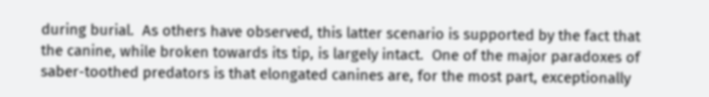during burial.  As others have observed, this latter scenario is supported by the fact that the canine, while broken towards its tip, is largely intact.  One of the major paradoxes of saber-toothed predators is that elongated canines are, for the most part, exceptionally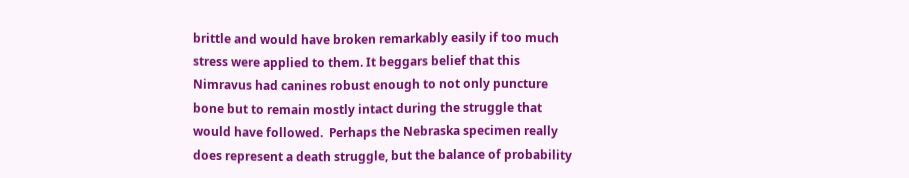brittle and would have broken remarkably easily if too much stress were applied to them. It beggars belief that this Nimravus had canines robust enough to not only puncture bone but to remain mostly intact during the struggle that would have followed.  Perhaps the Nebraska specimen really does represent a death struggle, but the balance of probability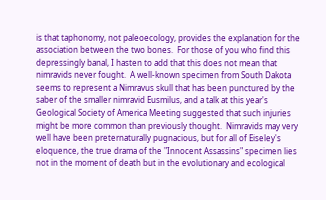is that taphonomy, not paleoecology, provides the explanation for the association between the two bones.  For those of you who find this depressingly banal, I hasten to add that this does not mean that nimravids never fought.  A well-known specimen from South Dakota seems to represent a Nimravus skull that has been punctured by the saber of the smaller nimravid Eusmilus, and a talk at this year's Geological Society of America Meeting suggested that such injuries might be more common than previously thought.  Nimravids may very well have been preternaturally pugnacious, but for all of Eiseley's eloquence, the true drama of the "Innocent Assassins" specimen lies not in the moment of death but in the evolutionary and ecological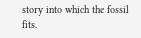story into which the fossil fits.